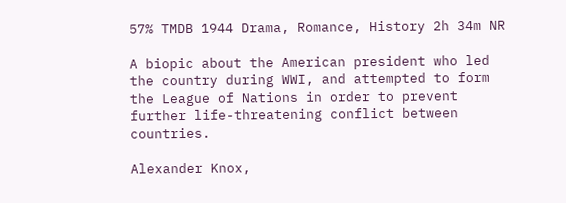57% TMDB 1944 Drama, Romance, History 2h 34m NR

A biopic about the American president who led the country during WWI, and attempted to form the League of Nations in order to prevent further life-threatening conflict between countries.

Alexander Knox,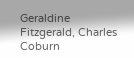Geraldine Fitzgerald, Charles Coburn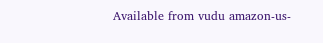Available from vudu amazon-us-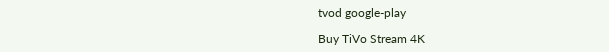tvod google-play

Buy TiVo Stream 4K